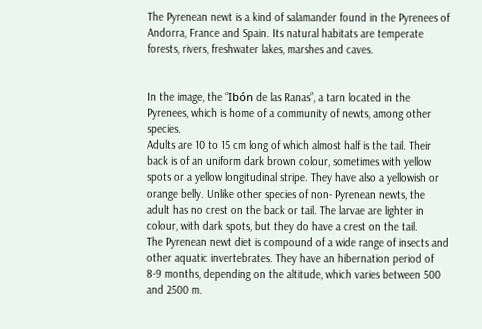The Pyrenean newt is a kind of salamander found in the Pyrenees of Andorra, France and Spain. Its natural habitats are temperate forests, rivers, freshwater lakes, marshes and caves.


In the image, the “Ibón de las Ranas”, a tarn located in the Pyrenees, which is home of a community of newts, among other species.
Adults are 10 to 15 cm long of which almost half is the tail. Their back is of an uniform dark brown colour, sometimes with yellow spots or a yellow longitudinal stripe. They have also a yellowish or orange belly. Unlike other species of non- Pyrenean newts, the adult has no crest on the back or tail. The larvae are lighter in colour, with dark spots, but they do have a crest on the tail.
The Pyrenean newt diet is compound of a wide range of insects and other aquatic invertebrates. They have an hibernation period of 8-9 months, depending on the altitude, which varies between 500 and 2500 m.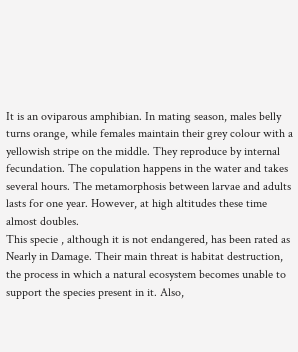It is an oviparous amphibian. In mating season, males belly turns orange, while females maintain their grey colour with a yellowish stripe on the middle. They reproduce by internal fecundation. The copulation happens in the water and takes several hours. The metamorphosis between larvae and adults lasts for one year. However, at high altitudes these time almost doubles.
This specie , although it is not endangered, has been rated as Nearly in Damage. Their main threat is habitat destruction, the process in which a natural ecosystem becomes unable to support the species present in it. Also,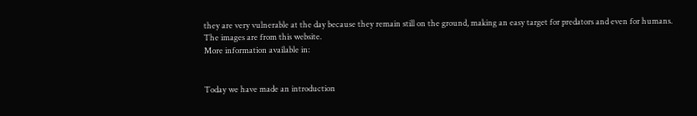they are very vulnerable at the day because they remain still on the ground, making an easy target for predators and even for humans.
The images are from this website.
More information available in:


Today we have made an introduction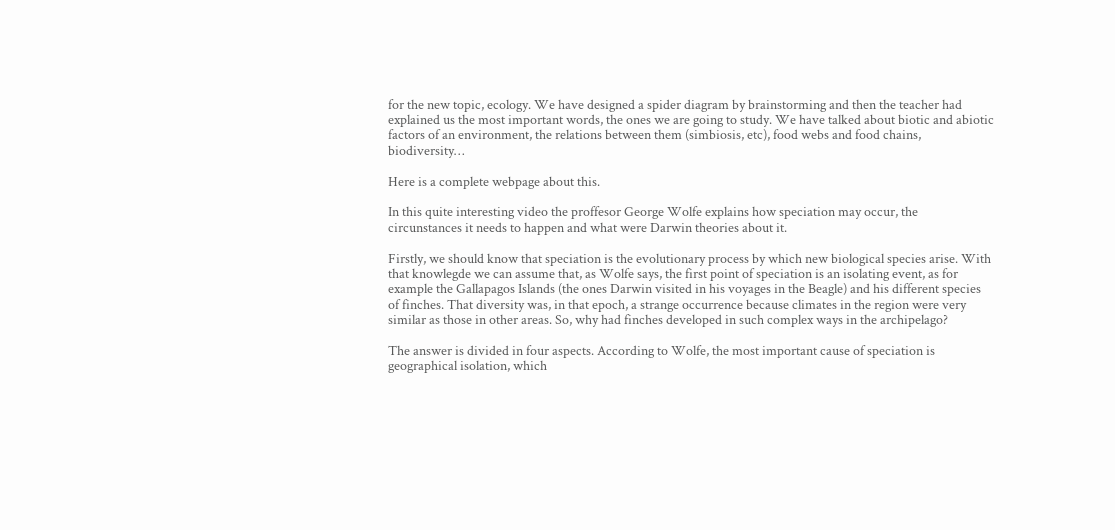for the new topic, ecology. We have designed a spider diagram by brainstorming and then the teacher had explained us the most important words, the ones we are going to study. We have talked about biotic and abiotic factors of an environment, the relations between them (simbiosis, etc), food webs and food chains, biodiversity…

Here is a complete webpage about this.

In this quite interesting video the proffesor George Wolfe explains how speciation may occur, the circunstances it needs to happen and what were Darwin theories about it.

Firstly, we should know that speciation is the evolutionary process by which new biological species arise. With that knowlegde we can assume that, as Wolfe says, the first point of speciation is an isolating event, as for example the Gallapagos Islands (the ones Darwin visited in his voyages in the Beagle) and his different species of finches. That diversity was, in that epoch, a strange occurrence because climates in the region were very similar as those in other areas. So, why had finches developed in such complex ways in the archipelago?

The answer is divided in four aspects. According to Wolfe, the most important cause of speciation is geographical isolation, which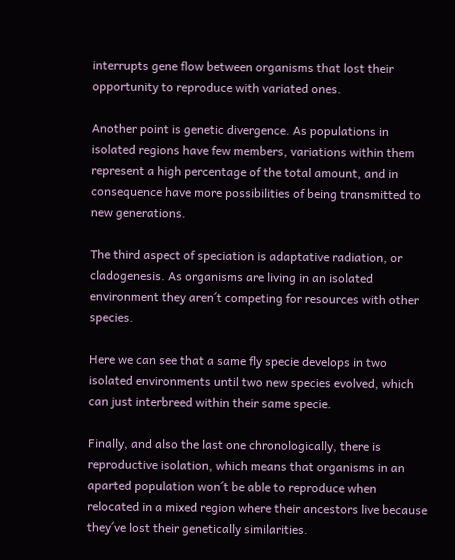interrupts gene flow between organisms that lost their opportunity to reproduce with variated ones.

Another point is genetic divergence. As populations in isolated regions have few members, variations within them represent a high percentage of the total amount, and in consequence have more possibilities of being transmitted to new generations.

The third aspect of speciation is adaptative radiation, or cladogenesis. As organisms are living in an isolated environment they aren´t competing for resources with other species.

Here we can see that a same fly specie develops in two isolated environments until two new species evolved, which can just interbreed within their same specie.

Finally, and also the last one chronologically, there is reproductive isolation, which means that organisms in an aparted population won´t be able to reproduce when relocated in a mixed region where their ancestors live because they´ve lost their genetically similarities.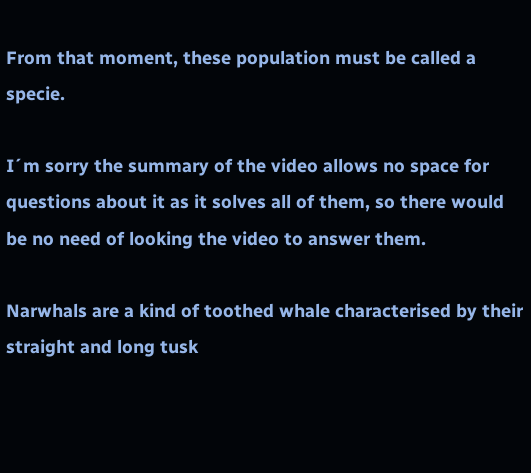From that moment, these population must be called a specie.

I´m sorry the summary of the video allows no space for questions about it as it solves all of them, so there would be no need of looking the video to answer them.

Narwhals are a kind of toothed whale characterised by their straight and long tusk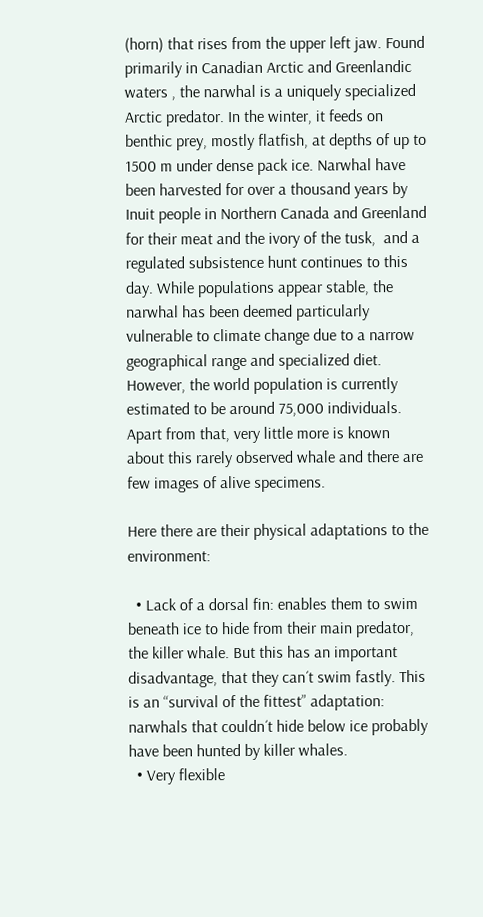(horn) that rises from the upper left jaw. Found primarily in Canadian Arctic and Greenlandic waters , the narwhal is a uniquely specialized Arctic predator. In the winter, it feeds on benthic prey, mostly flatfish, at depths of up to 1500 m under dense pack ice. Narwhal have been harvested for over a thousand years by Inuit people in Northern Canada and Greenland for their meat and the ivory of the tusk,  and a regulated subsistence hunt continues to this day. While populations appear stable, the narwhal has been deemed particularly vulnerable to climate change due to a narrow geographical range and specialized diet. However, the world population is currently estimated to be around 75,000 individuals. Apart from that, very little more is known about this rarely observed whale and there are few images of alive specimens.

Here there are their physical adaptations to the environment:

  • Lack of a dorsal fin: enables them to swim beneath ice to hide from their main predator, the killer whale. But this has an important disadvantage, that they can´t swim fastly. This is an “survival of the fittest” adaptation: narwhals that couldn´t hide below ice probably have been hunted by killer whales.
  • Very flexible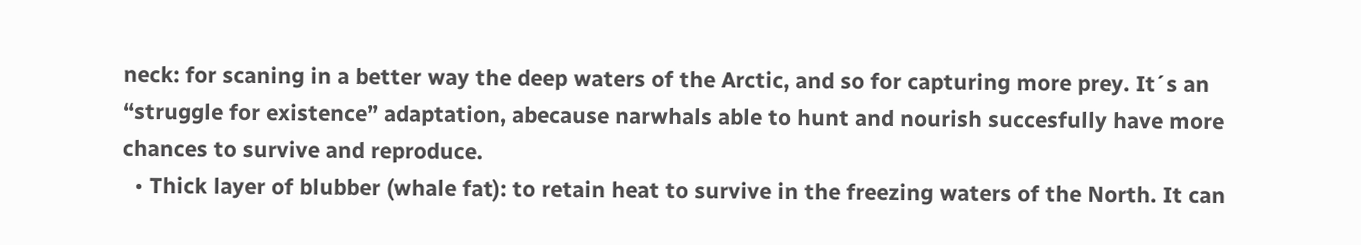neck: for scaning in a better way the deep waters of the Arctic, and so for capturing more prey. It´s an “struggle for existence” adaptation, abecause narwhals able to hunt and nourish succesfully have more chances to survive and reproduce.
  • Thick layer of blubber (whale fat): to retain heat to survive in the freezing waters of the North. It can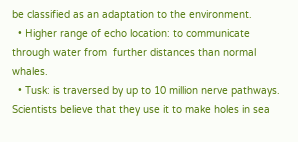be classified as an adaptation to the environment.
  • Higher range of echo location: to communicate through water from  further distances than normal whales.
  • Tusk: is traversed by up to 10 million nerve pathways. Scientists believe that they use it to make holes in sea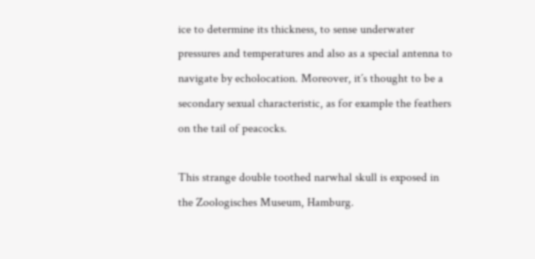ice to determine its thickness, to sense underwater pressures and temperatures and also as a special antenna to navigate by echolocation. Moreover, it´s thought to be a secondary sexual characteristic, as for example the feathers on the tail of peacocks.

This strange double toothed narwhal skull is exposed in the Zoologisches Museum, Hamburg.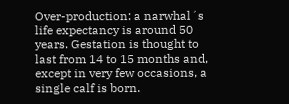Over-production: a narwhal´s life expectancy is around 50 years. Gestation is thought to last from 14 to 15 months and, except in very few occasions, a single calf is born.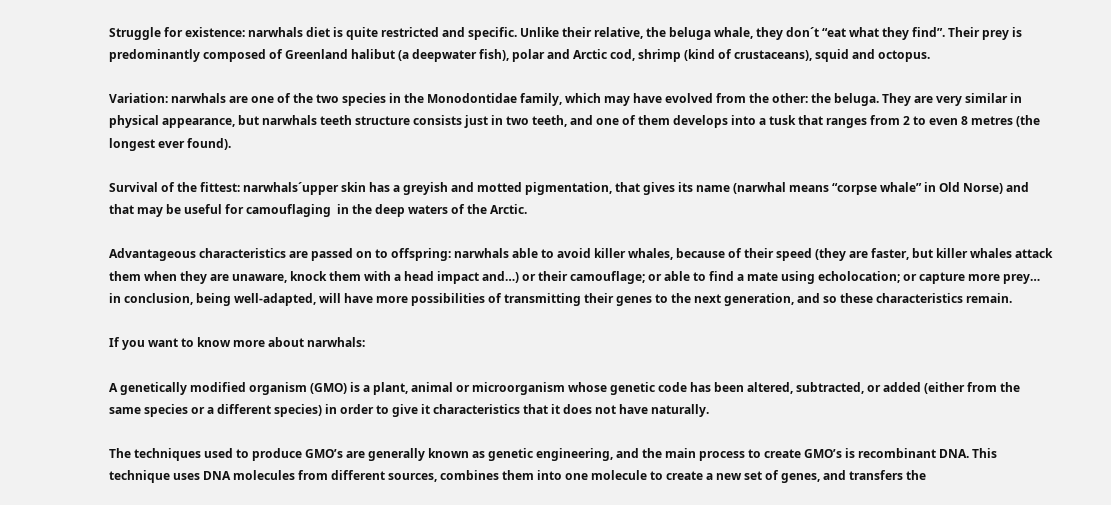Struggle for existence: narwhals diet is quite restricted and specific. Unlike their relative, the beluga whale, they don´t “eat what they find”. Their prey is predominantly composed of Greenland halibut (a deepwater fish), polar and Arctic cod, shrimp (kind of crustaceans), squid and octopus.

Variation: narwhals are one of the two species in the Monodontidae family, which may have evolved from the other: the beluga. They are very similar in physical appearance, but narwhals teeth structure consists just in two teeth, and one of them develops into a tusk that ranges from 2 to even 8 metres (the longest ever found).

Survival of the fittest: narwhals´upper skin has a greyish and motted pigmentation, that gives its name (narwhal means “corpse whale” in Old Norse) and that may be useful for camouflaging  in the deep waters of the Arctic.

Advantageous characteristics are passed on to offspring: narwhals able to avoid killer whales, because of their speed (they are faster, but killer whales attack them when they are unaware, knock them with a head impact and…) or their camouflage; or able to find a mate using echolocation; or capture more prey… in conclusion, being well-adapted, will have more possibilities of transmitting their genes to the next generation, and so these characteristics remain.

If you want to know more about narwhals:

A genetically modified organism (GMO) is a plant, animal or microorganism whose genetic code has been altered, subtracted, or added (either from the same species or a different species) in order to give it characteristics that it does not have naturally.

The techniques used to produce GMO’s are generally known as genetic engineering, and the main process to create GMO’s is recombinant DNA. This technique uses DNA molecules from different sources, combines them into one molecule to create a new set of genes, and transfers the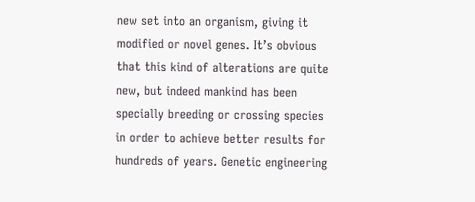new set into an organism, giving it modified or novel genes. It’s obvious that this kind of alterations are quite new, but indeed mankind has been specially breeding or crossing species in order to achieve better results for hundreds of years. Genetic engineering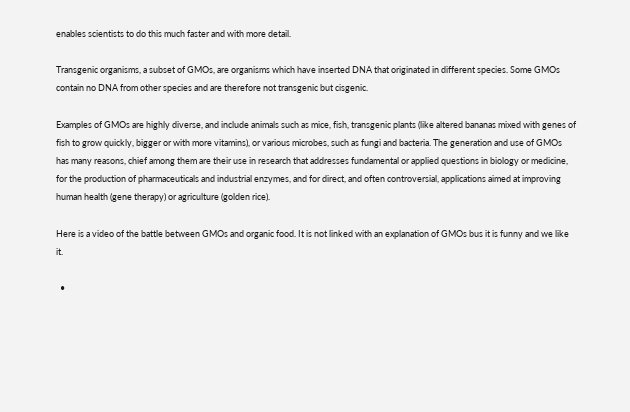enables scientists to do this much faster and with more detail.

Transgenic organisms, a subset of GMOs, are organisms which have inserted DNA that originated in different species. Some GMOs contain no DNA from other species and are therefore not transgenic but cisgenic.

Examples of GMOs are highly diverse, and include animals such as mice, fish, transgenic plants (like altered bananas mixed with genes of fish to grow quickly, bigger or with more vitamins), or various microbes, such as fungi and bacteria. The generation and use of GMOs has many reasons, chief among them are their use in research that addresses fundamental or applied questions in biology or medicine, for the production of pharmaceuticals and industrial enzymes, and for direct, and often controversial, applications aimed at improving human health (gene therapy) or agriculture (golden rice).

Here is a video of the battle between GMOs and organic food. It is not linked with an explanation of GMOs bus it is funny and we like it.

  •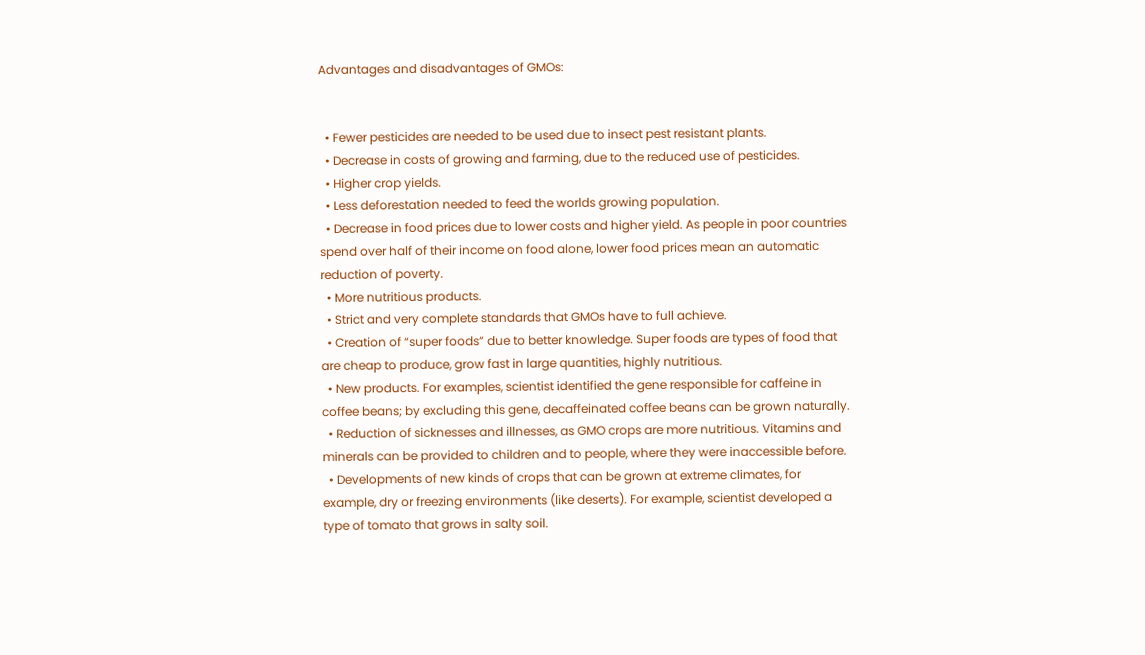Advantages and disadvantages of GMOs:


  • Fewer pesticides are needed to be used due to insect pest resistant plants.
  • Decrease in costs of growing and farming, due to the reduced use of pesticides.
  • Higher crop yields.
  • Less deforestation needed to feed the worlds growing population.
  • Decrease in food prices due to lower costs and higher yield. As people in poor countries spend over half of their income on food alone, lower food prices mean an automatic reduction of poverty.
  • More nutritious products.
  • Strict and very complete standards that GMOs have to full achieve.
  • Creation of “super foods” due to better knowledge. Super foods are types of food that are cheap to produce, grow fast in large quantities, highly nutritious.
  • New products. For examples, scientist identified the gene responsible for caffeine in coffee beans; by excluding this gene, decaffeinated coffee beans can be grown naturally.
  • Reduction of sicknesses and illnesses, as GMO crops are more nutritious. Vitamins and minerals can be provided to children and to people, where they were inaccessible before.
  • Developments of new kinds of crops that can be grown at extreme climates, for example, dry or freezing environments (like deserts). For example, scientist developed a type of tomato that grows in salty soil.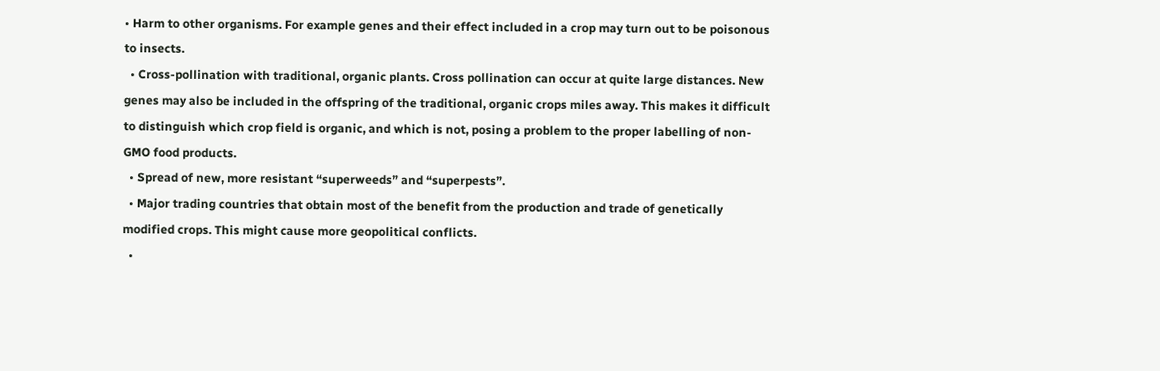• Harm to other organisms. For example genes and their effect included in a crop may turn out to be poisonous to insects.
  • Cross-pollination with traditional, organic plants. Cross pollination can occur at quite large distances. New genes may also be included in the offspring of the traditional, organic crops miles away. This makes it difficult to distinguish which crop field is organic, and which is not, posing a problem to the proper labelling of non-GMO food products.
  • Spread of new, more resistant “superweeds” and “superpests”.
  • Major trading countries that obtain most of the benefit from the production and trade of genetically modified crops. This might cause more geopolitical conflicts.
  •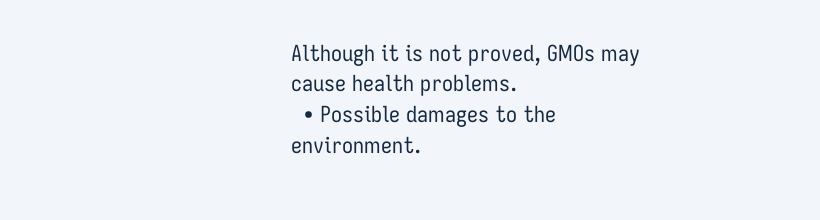Although it is not proved, GMOs may cause health problems.
  • Possible damages to the environment.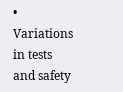• Variations in tests and safety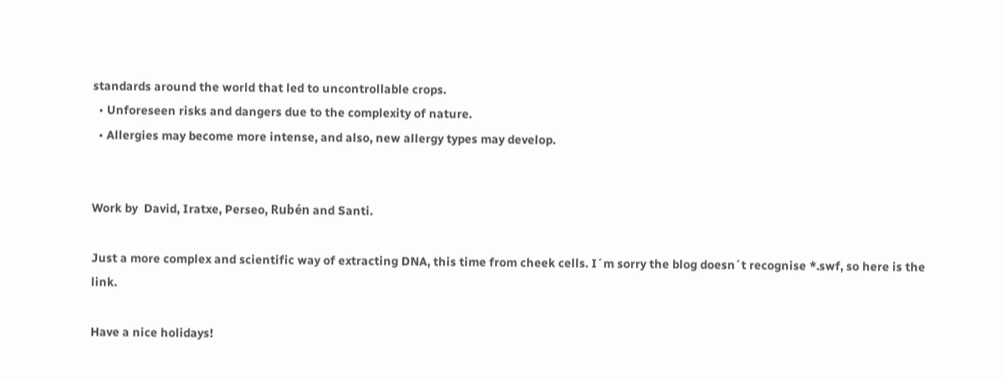standards around the world that led to uncontrollable crops.
  • Unforeseen risks and dangers due to the complexity of nature.
  • Allergies may become more intense, and also, new allergy types may develop.


Work by  David, Iratxe, Perseo, Rubén and Santi.

Just a more complex and scientific way of extracting DNA, this time from cheek cells. I´m sorry the blog doesn´t recognise *.swf, so here is the link.

Have a nice holidays!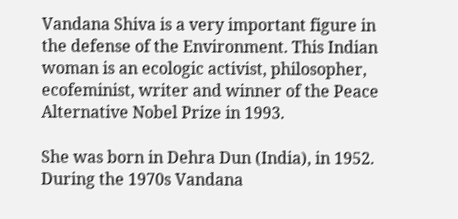Vandana Shiva is a very important figure in the defense of the Environment. This Indian woman is an ecologic activist, philosopher, ecofeminist, writer and winner of the Peace Alternative Nobel Prize in 1993.

She was born in Dehra Dun (India), in 1952. During the 1970s Vandana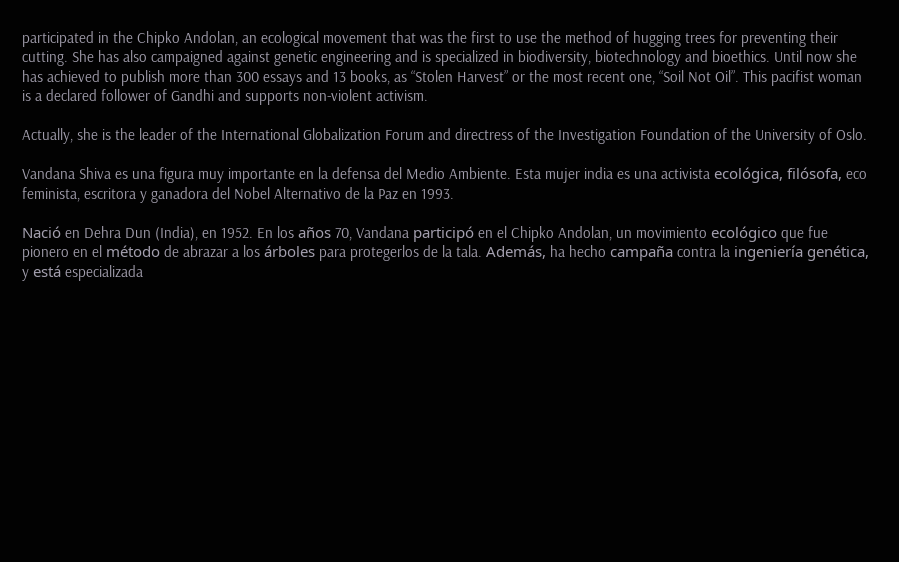participated in the Chipko Andolan, an ecological movement that was the first to use the method of hugging trees for preventing their cutting. She has also campaigned against genetic engineering and is specialized in biodiversity, biotechnology and bioethics. Until now she has achieved to publish more than 300 essays and 13 books, as “Stolen Harvest” or the most recent one, “Soil Not Oil”. This pacifist woman is a declared follower of Gandhi and supports non-violent activism.

Actually, she is the leader of the International Globalization Forum and directress of the Investigation Foundation of the University of Oslo.

Vandana Shiva es una figura muy importante en la defensa del Medio Ambiente. Esta mujer india es una activista ecológica, filósofa, eco feminista, escritora y ganadora del Nobel Alternativo de la Paz en 1993.

Nació en Dehra Dun (India), en 1952. En los años 70, Vandana participó en el Chipko Andolan, un movimiento ecológico que fue pionero en el método de abrazar a los árboles para protegerlos de la tala. Además, ha hecho campaña contra la ingeniería genética, y está especializada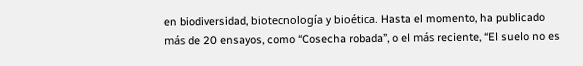en biodiversidad, biotecnología y bioética. Hasta el momento, ha publicado más de 20 ensayos, como “Cosecha robada”, o el más reciente, “El suelo no es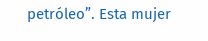petróleo”. Esta mujer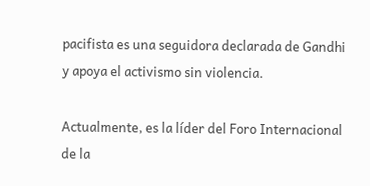pacifista es una seguidora declarada de Gandhi y apoya el activismo sin violencia.

Actualmente, es la líder del Foro Internacional de la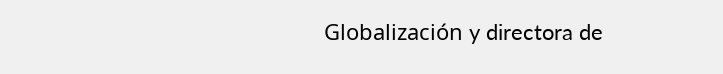Globalización y directora de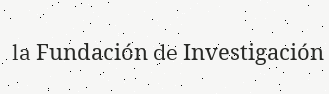la Fundación de Investigación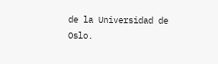de la Universidad de Oslo.